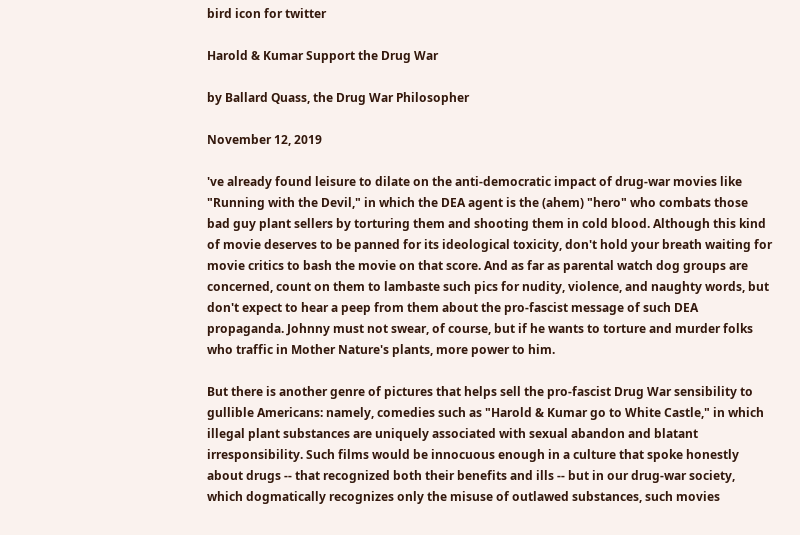bird icon for twitter

Harold & Kumar Support the Drug War

by Ballard Quass, the Drug War Philosopher

November 12, 2019

've already found leisure to dilate on the anti-democratic impact of drug-war movies like "Running with the Devil," in which the DEA agent is the (ahem) "hero" who combats those bad guy plant sellers by torturing them and shooting them in cold blood. Although this kind of movie deserves to be panned for its ideological toxicity, don't hold your breath waiting for movie critics to bash the movie on that score. And as far as parental watch dog groups are concerned, count on them to lambaste such pics for nudity, violence, and naughty words, but don't expect to hear a peep from them about the pro-fascist message of such DEA propaganda. Johnny must not swear, of course, but if he wants to torture and murder folks who traffic in Mother Nature's plants, more power to him.

But there is another genre of pictures that helps sell the pro-fascist Drug War sensibility to gullible Americans: namely, comedies such as "Harold & Kumar go to White Castle," in which illegal plant substances are uniquely associated with sexual abandon and blatant irresponsibility. Such films would be innocuous enough in a culture that spoke honestly about drugs -- that recognized both their benefits and ills -- but in our drug-war society, which dogmatically recognizes only the misuse of outlawed substances, such movies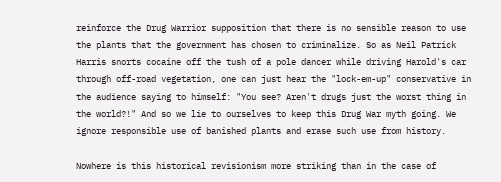reinforce the Drug Warrior supposition that there is no sensible reason to use the plants that the government has chosen to criminalize. So as Neil Patrick Harris snorts cocaine off the tush of a pole dancer while driving Harold's car through off-road vegetation, one can just hear the "lock-em-up" conservative in the audience saying to himself: "You see? Aren't drugs just the worst thing in the world?!" And so we lie to ourselves to keep this Drug War myth going. We ignore responsible use of banished plants and erase such use from history.

Nowhere is this historical revisionism more striking than in the case of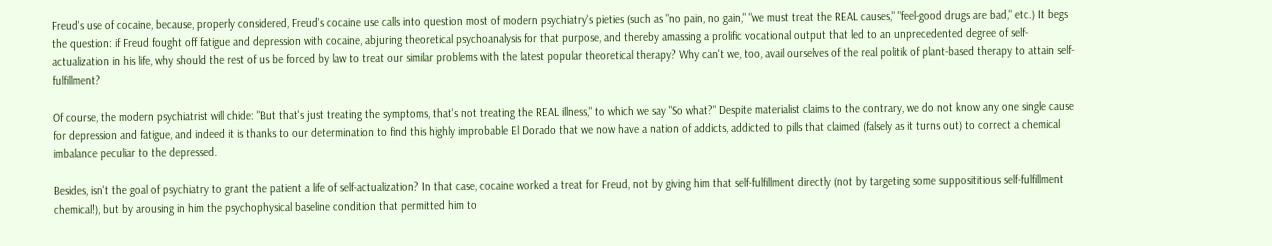Freud's use of cocaine, because, properly considered, Freud's cocaine use calls into question most of modern psychiatry's pieties (such as "no pain, no gain," "we must treat the REAL causes," "feel-good drugs are bad," etc.) It begs the question: if Freud fought off fatigue and depression with cocaine, abjuring theoretical psychoanalysis for that purpose, and thereby amassing a prolific vocational output that led to an unprecedented degree of self-actualization in his life, why should the rest of us be forced by law to treat our similar problems with the latest popular theoretical therapy? Why can't we, too, avail ourselves of the real politik of plant-based therapy to attain self-fulfillment?

Of course, the modern psychiatrist will chide: "But that's just treating the symptoms, that's not treating the REAL illness," to which we say "So what?" Despite materialist claims to the contrary, we do not know any one single cause for depression and fatigue, and indeed it is thanks to our determination to find this highly improbable El Dorado that we now have a nation of addicts, addicted to pills that claimed (falsely as it turns out) to correct a chemical imbalance peculiar to the depressed.

Besides, isn't the goal of psychiatry to grant the patient a life of self-actualization? In that case, cocaine worked a treat for Freud, not by giving him that self-fulfillment directly (not by targeting some supposititious self-fulfillment chemical!), but by arousing in him the psychophysical baseline condition that permitted him to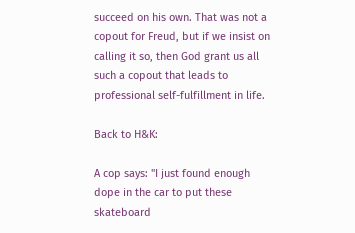succeed on his own. That was not a copout for Freud, but if we insist on calling it so, then God grant us all such a copout that leads to professional self-fulfillment in life.

Back to H&K:

A cop says: "I just found enough dope in the car to put these skateboard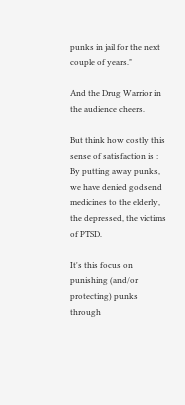punks in jail for the next couple of years."

And the Drug Warrior in the audience cheers.

But think how costly this sense of satisfaction is : By putting away punks, we have denied godsend medicines to the elderly, the depressed, the victims of PTSD.

It's this focus on punishing (and/or protecting) punks through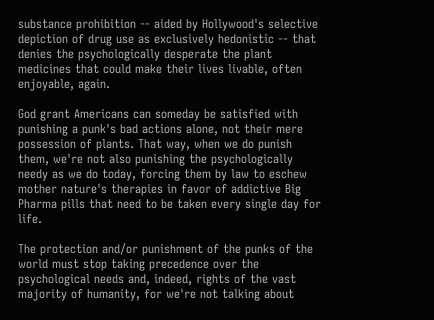substance prohibition -- aided by Hollywood's selective depiction of drug use as exclusively hedonistic -- that denies the psychologically desperate the plant medicines that could make their lives livable, often enjoyable, again.

God grant Americans can someday be satisfied with punishing a punk's bad actions alone, not their mere possession of plants. That way, when we do punish them, we're not also punishing the psychologically needy as we do today, forcing them by law to eschew mother nature's therapies in favor of addictive Big Pharma pills that need to be taken every single day for life.

The protection and/or punishment of the punks of the world must stop taking precedence over the psychological needs and, indeed, rights of the vast majority of humanity, for we're not talking about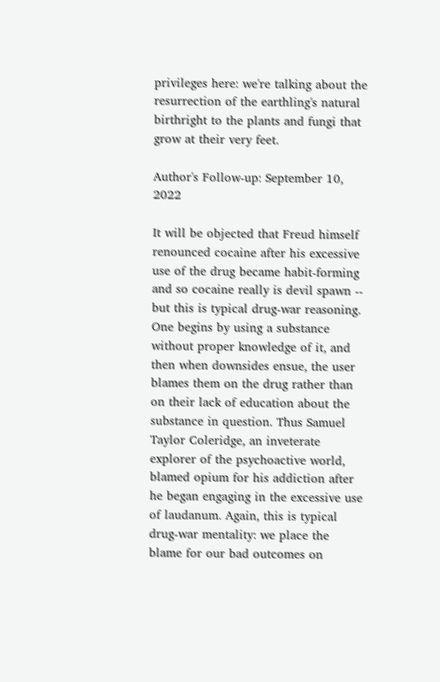privileges here: we're talking about the resurrection of the earthling's natural birthright to the plants and fungi that grow at their very feet.

Author's Follow-up: September 10, 2022

It will be objected that Freud himself renounced cocaine after his excessive use of the drug became habit-forming and so cocaine really is devil spawn -- but this is typical drug-war reasoning. One begins by using a substance without proper knowledge of it, and then when downsides ensue, the user blames them on the drug rather than on their lack of education about the substance in question. Thus Samuel Taylor Coleridge, an inveterate explorer of the psychoactive world, blamed opium for his addiction after he began engaging in the excessive use of laudanum. Again, this is typical drug-war mentality: we place the blame for our bad outcomes on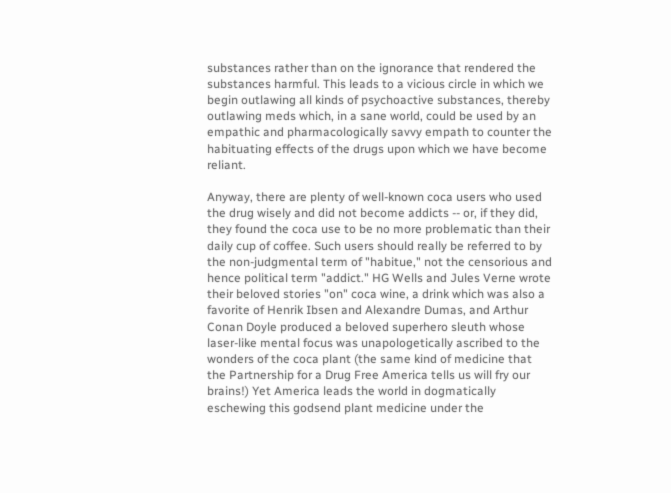substances rather than on the ignorance that rendered the substances harmful. This leads to a vicious circle in which we begin outlawing all kinds of psychoactive substances, thereby outlawing meds which, in a sane world, could be used by an empathic and pharmacologically savvy empath to counter the habituating effects of the drugs upon which we have become reliant.

Anyway, there are plenty of well-known coca users who used the drug wisely and did not become addicts -- or, if they did, they found the coca use to be no more problematic than their daily cup of coffee. Such users should really be referred to by the non-judgmental term of "habitue," not the censorious and hence political term "addict." HG Wells and Jules Verne wrote their beloved stories "on" coca wine, a drink which was also a favorite of Henrik Ibsen and Alexandre Dumas, and Arthur Conan Doyle produced a beloved superhero sleuth whose laser-like mental focus was unapologetically ascribed to the wonders of the coca plant (the same kind of medicine that the Partnership for a Drug Free America tells us will fry our brains!) Yet America leads the world in dogmatically eschewing this godsend plant medicine under the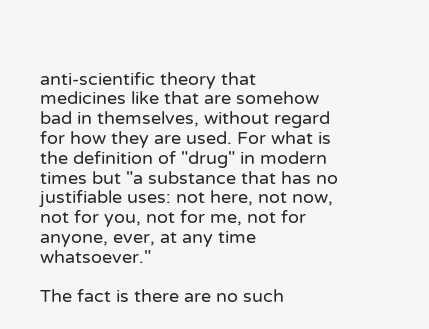anti-scientific theory that medicines like that are somehow bad in themselves, without regard for how they are used. For what is the definition of "drug" in modern times but "a substance that has no justifiable uses: not here, not now, not for you, not for me, not for anyone, ever, at any time whatsoever."

The fact is there are no such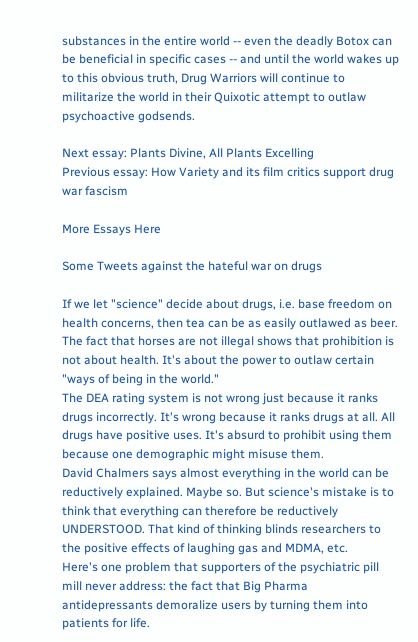substances in the entire world -- even the deadly Botox can be beneficial in specific cases -- and until the world wakes up to this obvious truth, Drug Warriors will continue to militarize the world in their Quixotic attempt to outlaw psychoactive godsends.

Next essay: Plants Divine, All Plants Excelling
Previous essay: How Variety and its film critics support drug war fascism

More Essays Here

Some Tweets against the hateful war on drugs

If we let "science" decide about drugs, i.e. base freedom on health concerns, then tea can be as easily outlawed as beer. The fact that horses are not illegal shows that prohibition is not about health. It's about the power to outlaw certain "ways of being in the world."
The DEA rating system is not wrong just because it ranks drugs incorrectly. It's wrong because it ranks drugs at all. All drugs have positive uses. It's absurd to prohibit using them because one demographic might misuse them.
David Chalmers says almost everything in the world can be reductively explained. Maybe so. But science's mistake is to think that everything can therefore be reductively UNDERSTOOD. That kind of thinking blinds researchers to the positive effects of laughing gas and MDMA, etc.
Here's one problem that supporters of the psychiatric pill mill never address: the fact that Big Pharma antidepressants demoralize users by turning them into patients for life.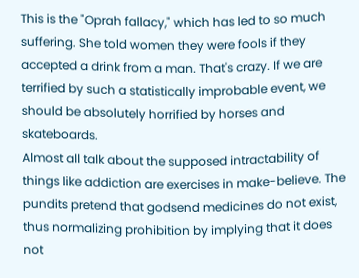This is the "Oprah fallacy," which has led to so much suffering. She told women they were fools if they accepted a drink from a man. That's crazy. If we are terrified by such a statistically improbable event, we should be absolutely horrified by horses and skateboards.
Almost all talk about the supposed intractability of things like addiction are exercises in make-believe. The pundits pretend that godsend medicines do not exist, thus normalizing prohibition by implying that it does not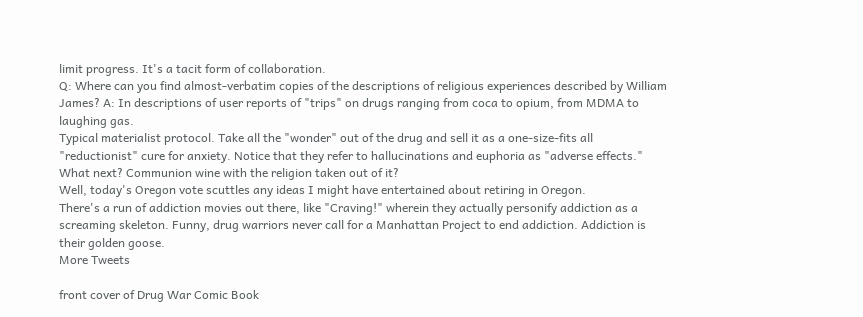limit progress. It's a tacit form of collaboration.
Q: Where can you find almost-verbatim copies of the descriptions of religious experiences described by William James? A: In descriptions of user reports of "trips" on drugs ranging from coca to opium, from MDMA to laughing gas.
Typical materialist protocol. Take all the "wonder" out of the drug and sell it as a one-size-fits all "reductionist" cure for anxiety. Notice that they refer to hallucinations and euphoria as "adverse effects." What next? Communion wine with the religion taken out of it?
Well, today's Oregon vote scuttles any ideas I might have entertained about retiring in Oregon.
There's a run of addiction movies out there, like "Craving!" wherein they actually personify addiction as a screaming skeleton. Funny, drug warriors never call for a Manhattan Project to end addiction. Addiction is their golden goose.
More Tweets

front cover of Drug War Comic Book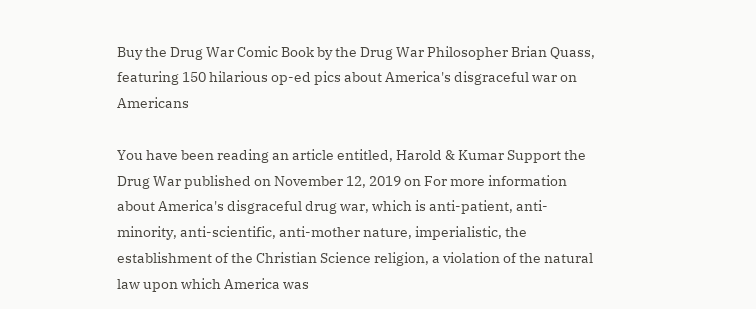Buy the Drug War Comic Book by the Drug War Philosopher Brian Quass, featuring 150 hilarious op-ed pics about America's disgraceful war on Americans

You have been reading an article entitled, Harold & Kumar Support the Drug War published on November 12, 2019 on For more information about America's disgraceful drug war, which is anti-patient, anti-minority, anti-scientific, anti-mother nature, imperialistic, the establishment of the Christian Science religion, a violation of the natural law upon which America was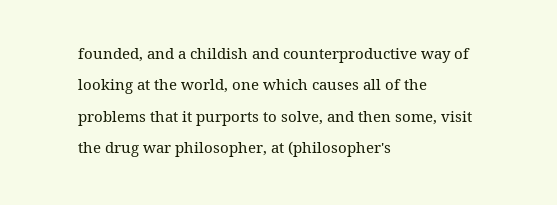founded, and a childish and counterproductive way of looking at the world, one which causes all of the problems that it purports to solve, and then some, visit the drug war philosopher, at (philosopher's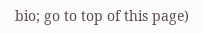bio; go to top of this page)